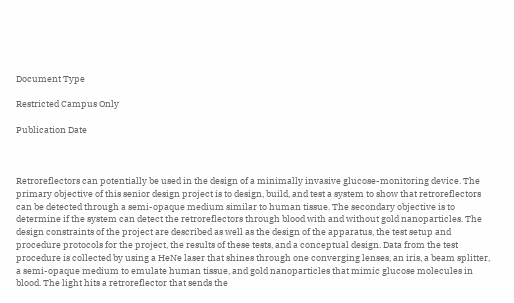Document Type

Restricted Campus Only

Publication Date



Retroreflectors can potentially be used in the design of a minimally invasive glucose-monitoring device. The primary objective of this senior design project is to design, build, and test a system to show that retroreflectors can be detected through a semi-opaque medium similar to human tissue. The secondary objective is to determine if the system can detect the retroreflectors through blood with and without gold nanoparticles. The design constraints of the project are described as well as the design of the apparatus, the test setup and procedure protocols for the project, the results of these tests, and a conceptual design. Data from the test procedure is collected by using a HeNe laser that shines through one converging lenses, an iris, a beam splitter, a semi-opaque medium to emulate human tissue, and gold nanoparticles that mimic glucose molecules in blood. The light hits a retroreflector that sends the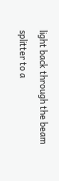light back through the beam splitter to a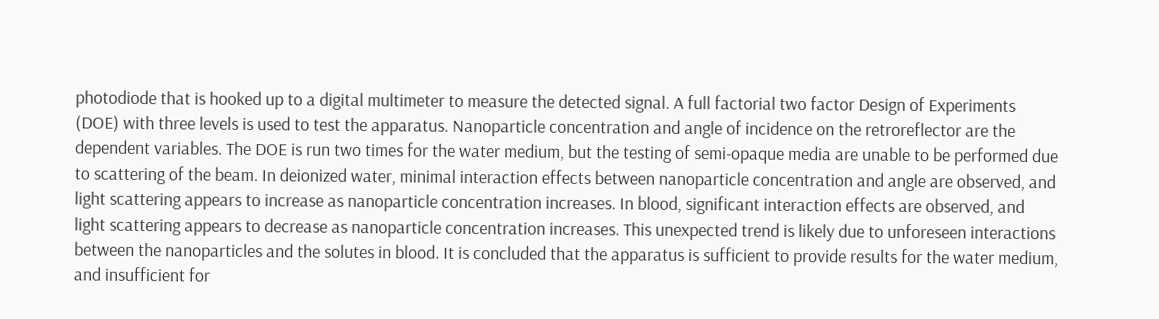photodiode that is hooked up to a digital multimeter to measure the detected signal. A full factorial two factor Design of Experiments (DOE) with three levels is used to test the apparatus. Nanoparticle concentration and angle of incidence on the retroreflector are the dependent variables. The DOE is run two times for the water medium, but the testing of semi-opaque media are unable to be performed due to scattering of the beam. In deionized water, minimal interaction effects between nanoparticle concentration and angle are observed, and light scattering appears to increase as nanoparticle concentration increases. In blood, significant interaction effects are observed, and light scattering appears to decrease as nanoparticle concentration increases. This unexpected trend is likely due to unforeseen interactions between the nanoparticles and the solutes in blood. It is concluded that the apparatus is sufficient to provide results for the water medium, and insufficient for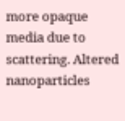more opaque media due to scattering. Altered nanoparticles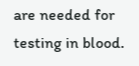are needed for testing in blood.